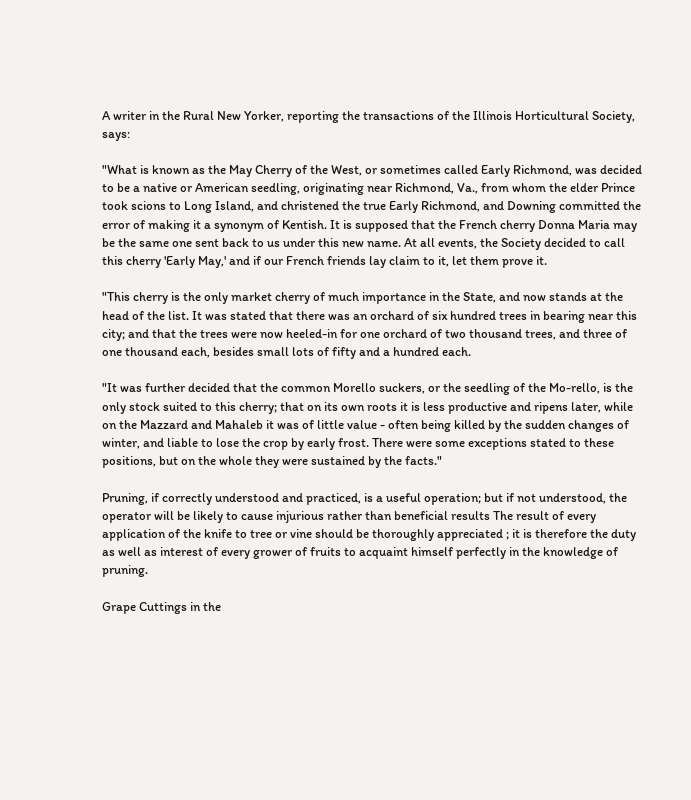A writer in the Rural New Yorker, reporting the transactions of the Illinois Horticultural Society, says:

"What is known as the May Cherry of the West, or sometimes called Early Richmond, was decided to be a native or American seedling, originating near Richmond, Va., from whom the elder Prince took scions to Long Island, and christened the true Early Richmond, and Downing committed the error of making it a synonym of Kentish. It is supposed that the French cherry Donna Maria may be the same one sent back to us under this new name. At all events, the Society decided to call this cherry 'Early May,' and if our French friends lay claim to it, let them prove it.

"This cherry is the only market cherry of much importance in the State, and now stands at the head of the list. It was stated that there was an orchard of six hundred trees in bearing near this city; and that the trees were now heeled-in for one orchard of two thousand trees, and three of one thousand each, besides small lots of fifty and a hundred each.

"It was further decided that the common Morello suckers, or the seedling of the Mo-rello, is the only stock suited to this cherry; that on its own roots it is less productive and ripens later, while on the Mazzard and Mahaleb it was of little value - often being killed by the sudden changes of winter, and liable to lose the crop by early frost. There were some exceptions stated to these positions, but on the whole they were sustained by the facts."

Pruning, if correctly understood and practiced, is a useful operation; but if not understood, the operator will be likely to cause injurious rather than beneficial results The result of every application of the knife to tree or vine should be thoroughly appreciated ; it is therefore the duty as well as interest of every grower of fruits to acquaint himself perfectly in the knowledge of pruning.

Grape Cuttings in the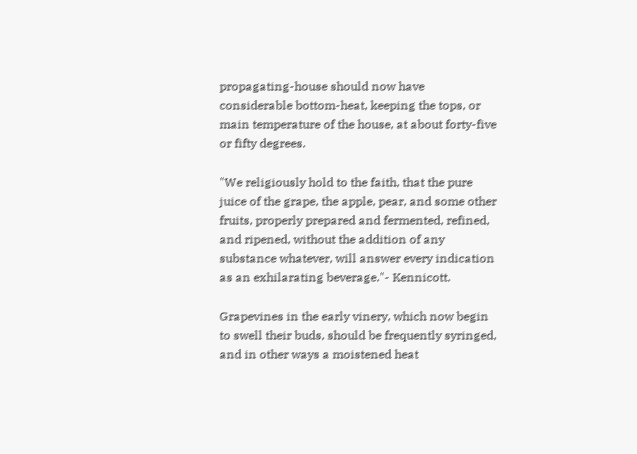propagating-house should now have considerable bottom-heat, keeping the tops, or main temperature of the house, at about forty-five or fifty degrees.

"We religiously hold to the faith, that the pure juice of the grape, the apple, pear, and some other fruits, properly prepared and fermented, refined, and ripened, without the addition of any substance whatever, will answer every indication as an exhilarating beverage."- Kennicott.

Grapevines in the early vinery, which now begin to swell their buds, should be frequently syringed, and in other ways a moistened heat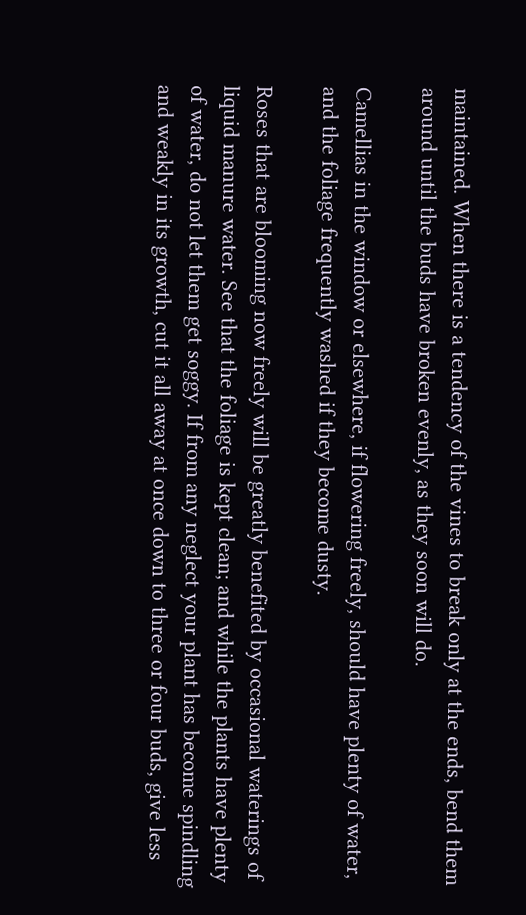maintained. When there is a tendency of the vines to break only at the ends, bend them around until the buds have broken evenly, as they soon will do.

Camellias in the window or elsewhere, if flowering freely, should have plenty of water, and the foliage frequently washed if they become dusty.

Roses that are blooming now freely will be greatly benefited by occasional waterings of liquid manure water. See that the foliage is kept clean; and while the plants have plenty of water, do not let them get soggy. If from any neglect your plant has become spindling and weakly in its growth, cut it all away at once down to three or four buds, give less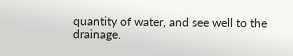quantity of water, and see well to the drainage.